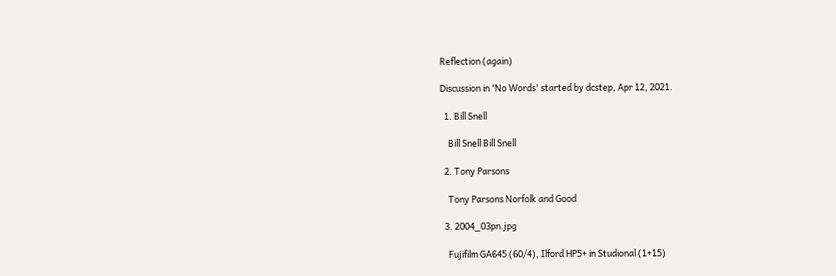Reflection (again)

Discussion in 'No Words' started by dcstep, Apr 12, 2021.

  1. Bill Snell

    Bill Snell Bill Snell

  2. Tony Parsons

    Tony Parsons Norfolk and Good

  3. 2004_03pn.jpg

    Fujifilm GA645 (60/4), Ilford HP5+ in Studional (1+15)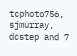tcphoto756, sjmurray, dcstep and 7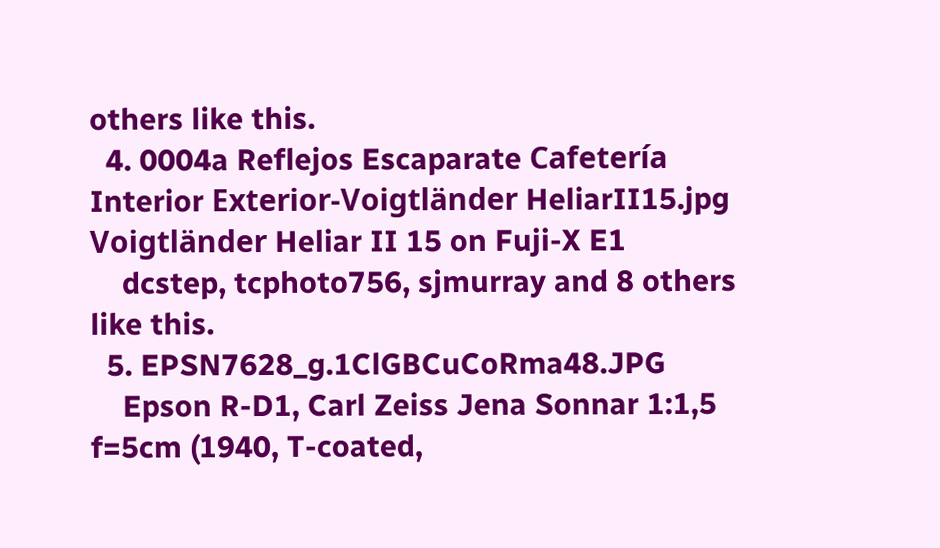others like this.
  4. 0004a Reflejos Escaparate Cafetería Interior Exterior-Voigtländer HeliarII15.jpg Voigtländer Heliar II 15 on Fuji-X E1
    dcstep, tcphoto756, sjmurray and 8 others like this.
  5. EPSN7628_g.1ClGBCuCoRma48.JPG
    Epson R-D1, Carl Zeiss Jena Sonnar 1:1,5 f=5cm (1940, T-coated,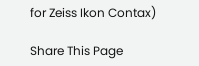for Zeiss Ikon Contax)

Share This Page